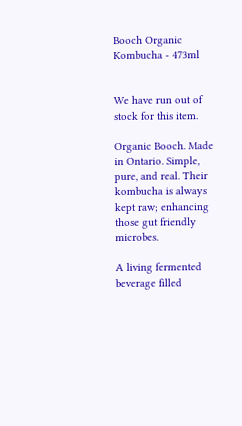Booch Organic Kombucha - 473ml


We have run out of stock for this item.

Organic Booch. Made in Ontario. Simple, pure, and real. Their kombucha is always kept raw; enhancing those gut friendly microbes.

A living fermented beverage filled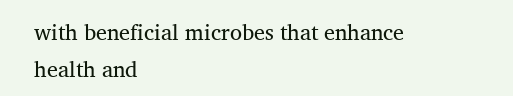with beneficial microbes that enhance health and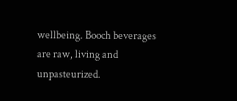wellbeing. Booch beverages are raw, living and unpasteurized.